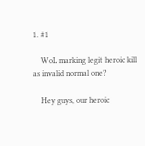1. #1

    WoL marking legit heroic kill as invalid normal one?

    Hey guys, our heroic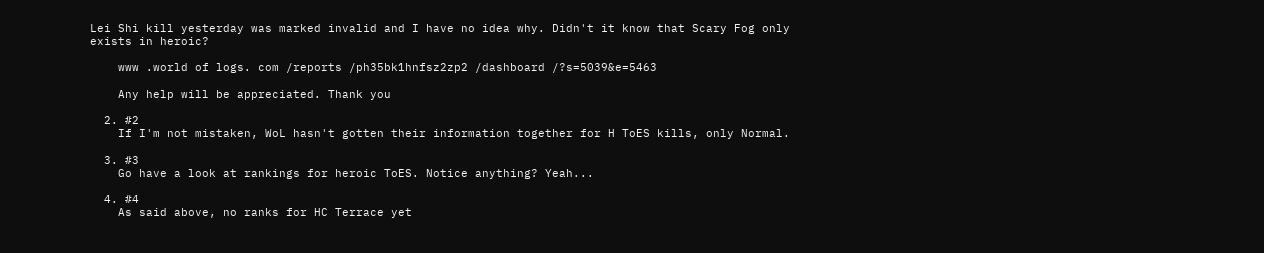Lei Shi kill yesterday was marked invalid and I have no idea why. Didn't it know that Scary Fog only exists in heroic?

    www .world of logs. com /reports /ph35bk1hnfsz2zp2 /dashboard /?s=5039&e=5463

    Any help will be appreciated. Thank you

  2. #2
    If I'm not mistaken, WoL hasn't gotten their information together for H ToES kills, only Normal.

  3. #3
    Go have a look at rankings for heroic ToES. Notice anything? Yeah...

  4. #4
    As said above, no ranks for HC Terrace yet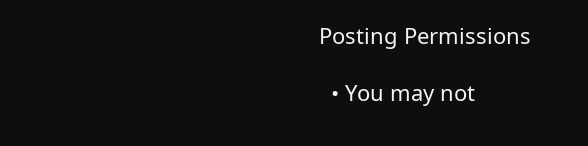Posting Permissions

  • You may not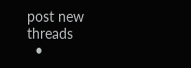post new threads
  •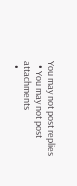You may not post replies
  • You may not post attachments
  •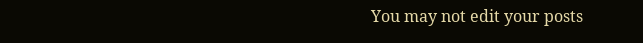You may not edit your posts